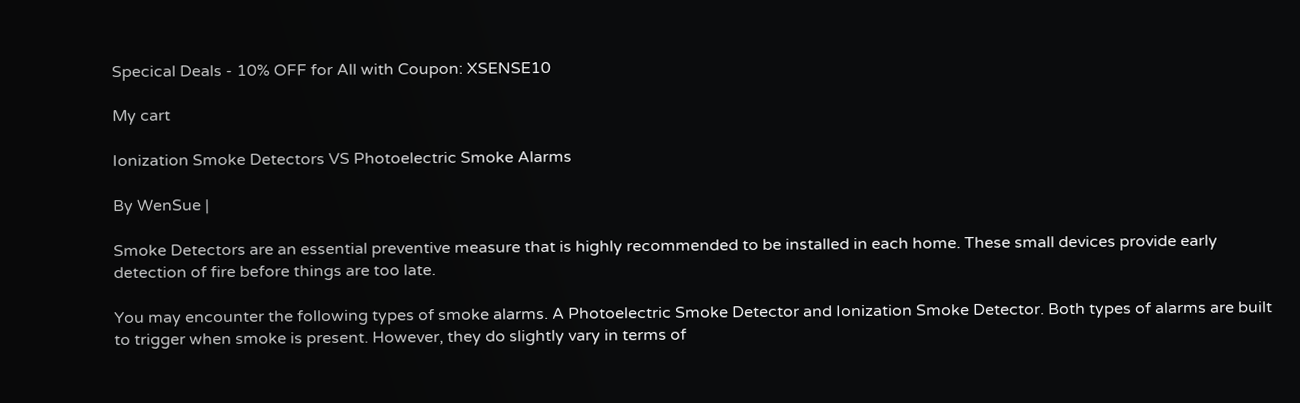Specical Deals - 10% OFF for All with Coupon: XSENSE10

My cart

Ionization Smoke Detectors VS Photoelectric Smoke Alarms

By WenSue |

Smoke Detectors are an essential preventive measure that is highly recommended to be installed in each home. These small devices provide early detection of fire before things are too late.

You may encounter the following types of smoke alarms. A Photoelectric Smoke Detector and Ionization Smoke Detector. Both types of alarms are built to trigger when smoke is present. However, they do slightly vary in terms of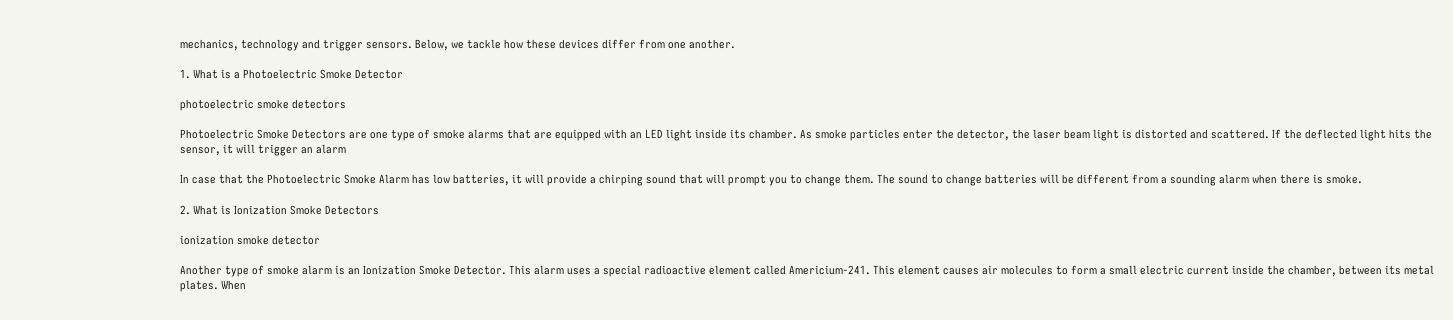mechanics, technology and trigger sensors. Below, we tackle how these devices differ from one another.

1. What is a Photoelectric Smoke Detector

photoelectric smoke detectors

Photoelectric Smoke Detectors are one type of smoke alarms that are equipped with an LED light inside its chamber. As smoke particles enter the detector, the laser beam light is distorted and scattered. If the deflected light hits the sensor, it will trigger an alarm

In case that the Photoelectric Smoke Alarm has low batteries, it will provide a chirping sound that will prompt you to change them. The sound to change batteries will be different from a sounding alarm when there is smoke.

2. What is Ionization Smoke Detectors

ionization smoke detector

Another type of smoke alarm is an Ionization Smoke Detector. This alarm uses a special radioactive element called Americium-241. This element causes air molecules to form a small electric current inside the chamber, between its metal plates. When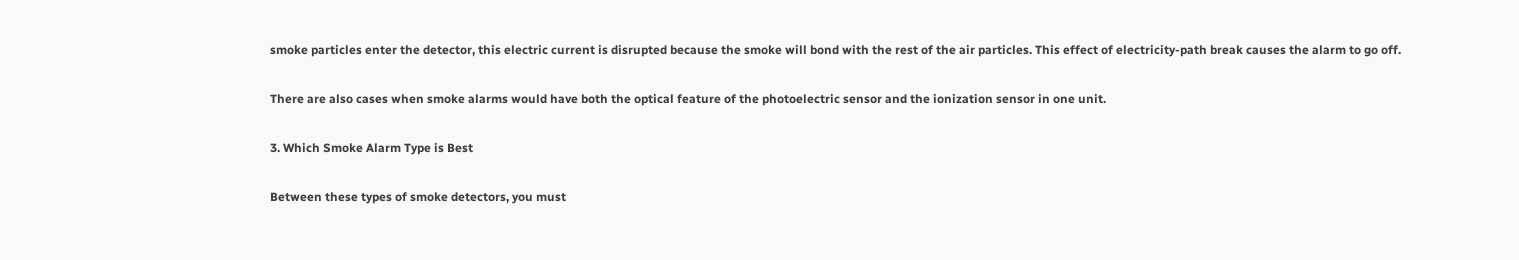smoke particles enter the detector, this electric current is disrupted because the smoke will bond with the rest of the air particles. This effect of electricity-path break causes the alarm to go off.

There are also cases when smoke alarms would have both the optical feature of the photoelectric sensor and the ionization sensor in one unit.

3. Which Smoke Alarm Type is Best

Between these types of smoke detectors, you must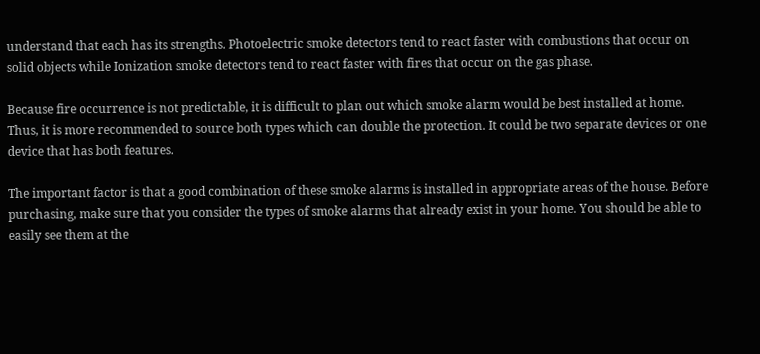understand that each has its strengths. Photoelectric smoke detectors tend to react faster with combustions that occur on solid objects while Ionization smoke detectors tend to react faster with fires that occur on the gas phase.

Because fire occurrence is not predictable, it is difficult to plan out which smoke alarm would be best installed at home. Thus, it is more recommended to source both types which can double the protection. It could be two separate devices or one device that has both features.

The important factor is that a good combination of these smoke alarms is installed in appropriate areas of the house. Before purchasing, make sure that you consider the types of smoke alarms that already exist in your home. You should be able to easily see them at the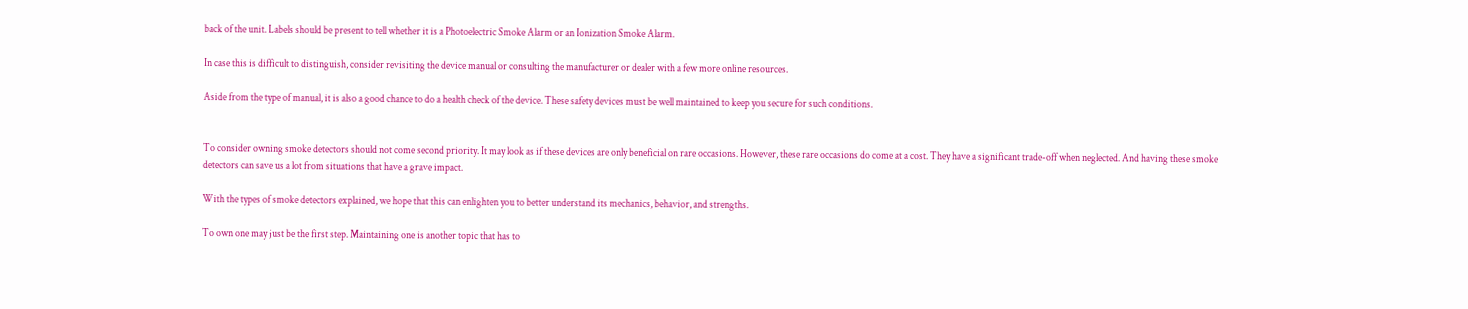back of the unit. Labels should be present to tell whether it is a Photoelectric Smoke Alarm or an Ionization Smoke Alarm.

In case this is difficult to distinguish, consider revisiting the device manual or consulting the manufacturer or dealer with a few more online resources.

Aside from the type of manual, it is also a good chance to do a health check of the device. These safety devices must be well maintained to keep you secure for such conditions.


To consider owning smoke detectors should not come second priority. It may look as if these devices are only beneficial on rare occasions. However, these rare occasions do come at a cost. They have a significant trade-off when neglected. And having these smoke detectors can save us a lot from situations that have a grave impact.

With the types of smoke detectors explained, we hope that this can enlighten you to better understand its mechanics, behavior, and strengths.

To own one may just be the first step. Maintaining one is another topic that has to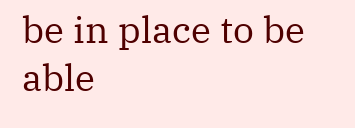be in place to be able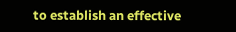to establish an effective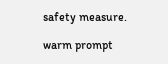safety measure.

warm prompt